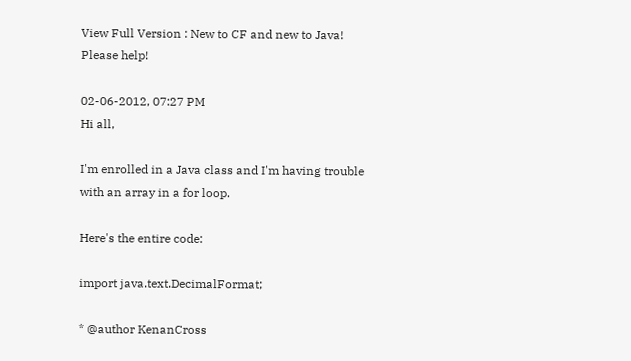View Full Version : New to CF and new to Java! Please help!

02-06-2012, 07:27 PM
Hi all,

I'm enrolled in a Java class and I'm having trouble with an array in a for loop.

Here's the entire code:

import java.text.DecimalFormat;

* @author KenanCross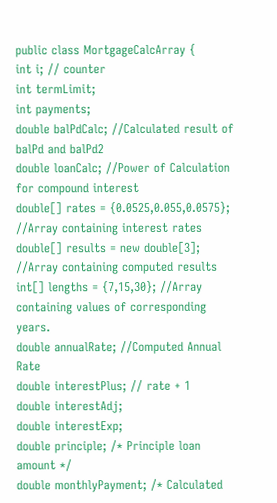public class MortgageCalcArray {
int i; // counter
int termLimit;
int payments;
double balPdCalc; //Calculated result of balPd and balPd2
double loanCalc; //Power of Calculation for compound interest
double[] rates = {0.0525,0.055,0.0575}; //Array containing interest rates
double[] results = new double[3]; //Array containing computed results
int[] lengths = {7,15,30}; //Array containing values of corresponding years.
double annualRate; //Computed Annual Rate
double interestPlus; // rate + 1
double interestAdj;
double interestExp;
double principle; /* Principle loan amount */
double monthlyPayment; /* Calculated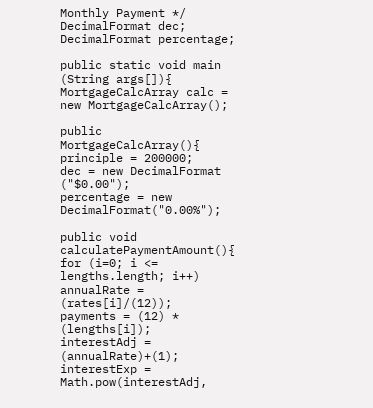Monthly Payment */
DecimalFormat dec;
DecimalFormat percentage;

public static void main (String args[]){
MortgageCalcArray calc = new MortgageCalcArray();

public MortgageCalcArray(){
principle = 200000;
dec = new DecimalFormat ("$0.00");
percentage = new DecimalFormat("0.00%");

public void calculatePaymentAmount(){
for (i=0; i <= lengths.length; i++)
annualRate = (rates[i]/(12));
payments = (12) * (lengths[i]);
interestAdj = (annualRate)+(1);
interestExp = Math.pow(interestAdj,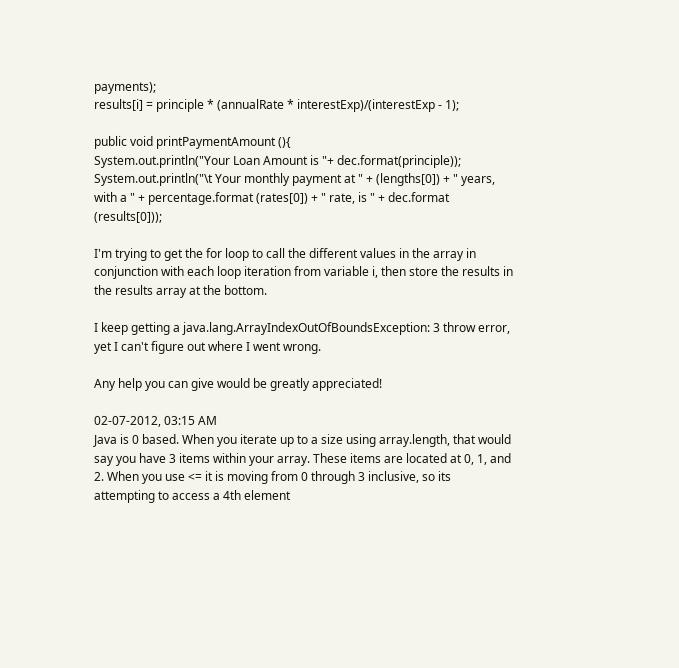payments);
results[i] = principle * (annualRate * interestExp)/(interestExp - 1);

public void printPaymentAmount (){
System.out.println("Your Loan Amount is "+ dec.format(principle));
System.out.println("\t Your monthly payment at " + (lengths[0]) + " years, with a " + percentage.format (rates[0]) + " rate, is " + dec.format (results[0]));

I'm trying to get the for loop to call the different values in the array in conjunction with each loop iteration from variable i, then store the results in the results array at the bottom.

I keep getting a java.lang.ArrayIndexOutOfBoundsException: 3 throw error, yet I can't figure out where I went wrong.

Any help you can give would be greatly appreciated!

02-07-2012, 03:15 AM
Java is 0 based. When you iterate up to a size using array.length, that would say you have 3 items within your array. These items are located at 0, 1, and 2. When you use <= it is moving from 0 through 3 inclusive, so its attempting to access a 4th element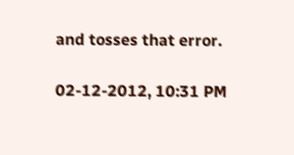and tosses that error.

02-12-2012, 10:31 PM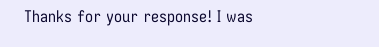Thanks for your response! I was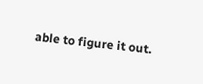able to figure it out.